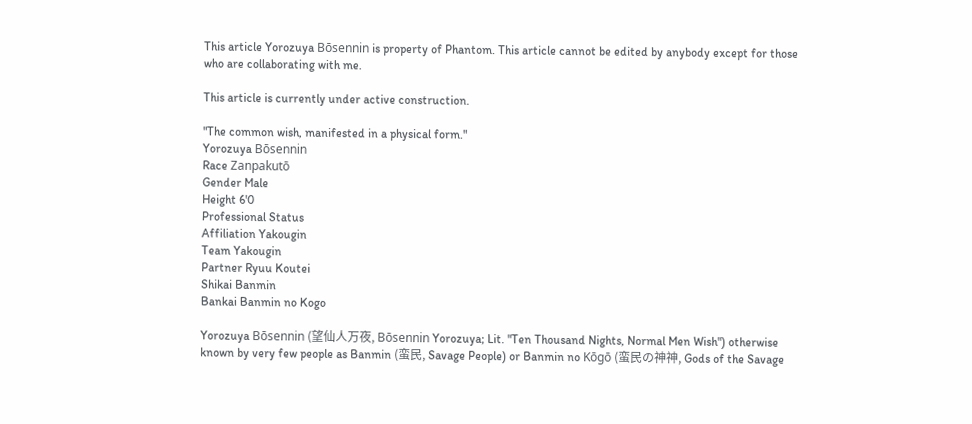This article Yorozuya Bōsennin is property of Phantom. This article cannot be edited by anybody except for those who are collaborating with me.

This article is currently under active construction.

"The common wish, manifested in a physical form."
Yorozuya Bōsennin
Race Zanpakutō
Gender Male
Height 6'0
Professional Status
Affiliation Yakougin
Team Yakougin
Partner Ryuu Koutei
Shikai Banmin
Bankai Banmin no Kogo

Yorozuya Bōsennin (望仙人万夜, Bōsennin Yorozuya; Lit. "Ten Thousand Nights, Normal Men Wish") otherwise known by very few people as Banmin (蛮民, Savage People) or Banmin no Kōgō (蛮民の神神, Gods of the Savage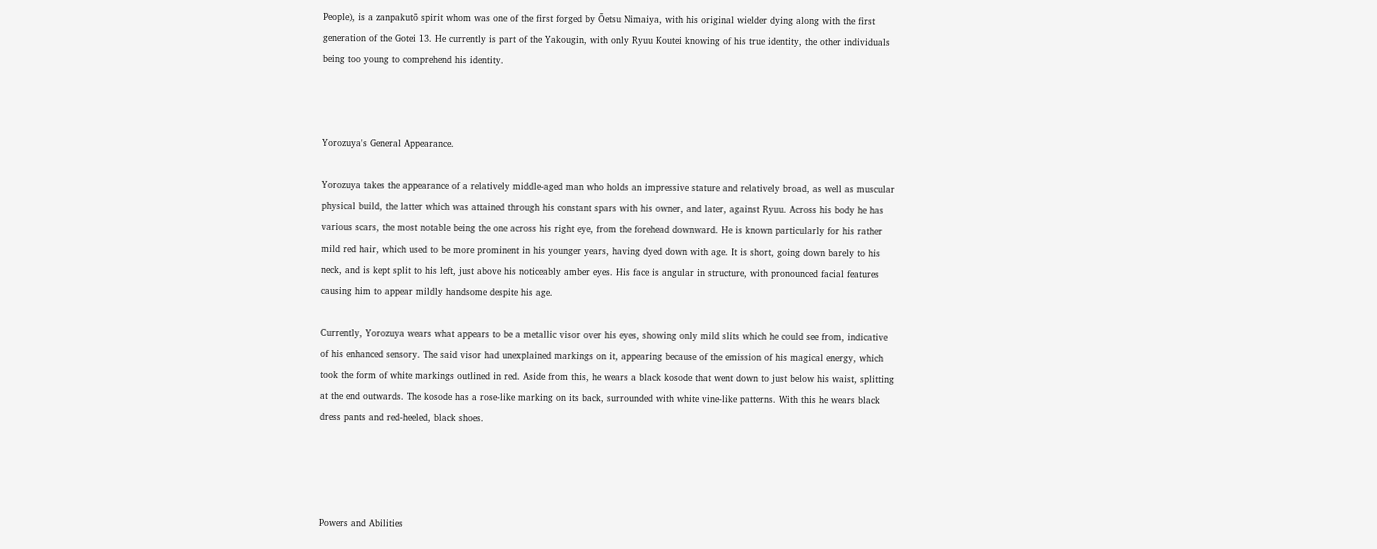People), is a zanpakutō spirit whom was one of the first forged by Ōetsu Nimaiya, with his original wielder dying along with the first generation of the Gotei 13. He currently is part of the Yakougin, with only Ryuu Koutei knowing of his true identity, the other individuals being too young to comprehend his identity.



Yorozuya's General Appearance.

Yorozuya takes the appearance of a relatively middle-aged man who holds an impressive stature and relatively broad, as well as muscular physical build, the latter which was attained through his constant spars with his owner, and later, against Ryuu. Across his body he has various scars, the most notable being the one across his right eye, from the forehead downward. He is known particularly for his rather mild red hair, which used to be more prominent in his younger years, having dyed down with age. It is short, going down barely to his neck, and is kept split to his left, just above his noticeably amber eyes. His face is angular in structure, with pronounced facial features causing him to appear mildly handsome despite his age.

Currently, Yorozuya wears what appears to be a metallic visor over his eyes, showing only mild slits which he could see from, indicative of his enhanced sensory. The said visor had unexplained markings on it, appearing because of the emission of his magical energy, which took the form of white markings outlined in red. Aside from this, he wears a black kosode that went down to just below his waist, splitting at the end outwards. The kosode has a rose-like marking on its back, surrounded with white vine-like patterns. With this he wears black dress pants and red-heeled, black shoes.




Powers and Abilities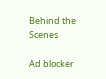Behind the Scenes

Ad blocker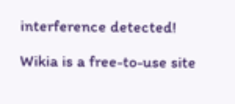interference detected!

Wikia is a free-to-use site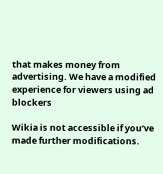that makes money from advertising. We have a modified experience for viewers using ad blockers

Wikia is not accessible if you’ve made further modifications.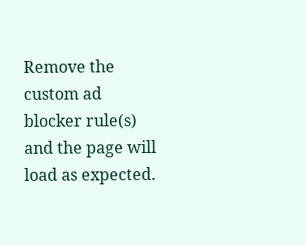Remove the custom ad blocker rule(s) and the page will load as expected.